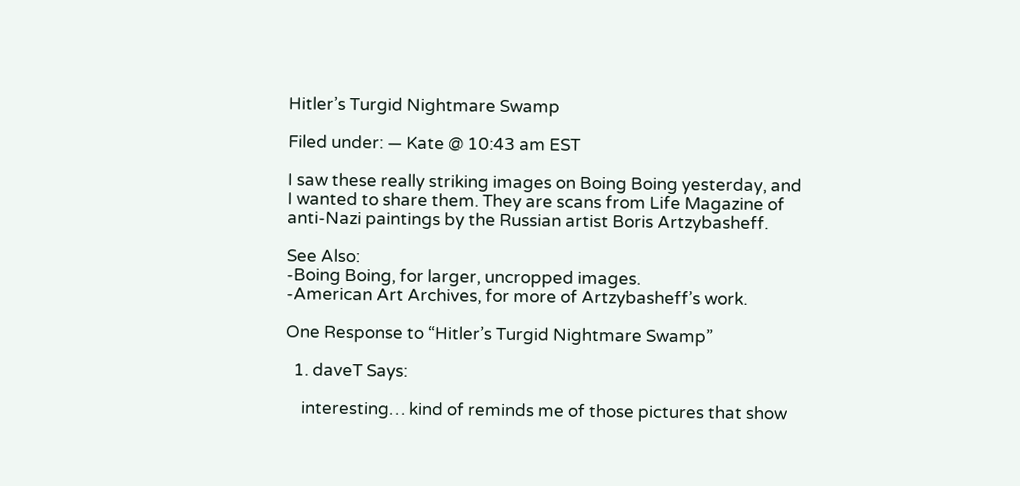Hitler’s Turgid Nightmare Swamp

Filed under: — Kate @ 10:43 am EST

I saw these really striking images on Boing Boing yesterday, and I wanted to share them. They are scans from Life Magazine of anti-Nazi paintings by the Russian artist Boris Artzybasheff.

See Also:
-Boing Boing, for larger, uncropped images.
-American Art Archives, for more of Artzybasheff’s work.

One Response to “Hitler’s Turgid Nightmare Swamp”

  1. daveT Says:

    interesting… kind of reminds me of those pictures that show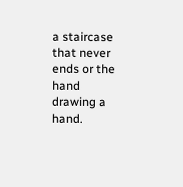a staircase that never ends or the hand drawing a hand.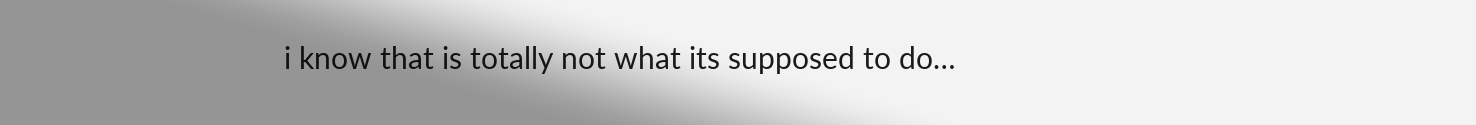i know that is totally not what its supposed to do…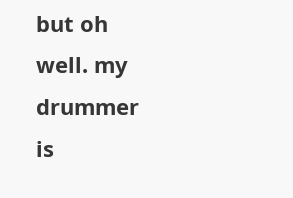but oh well. my drummer is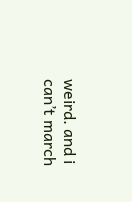weird. and i can’t march